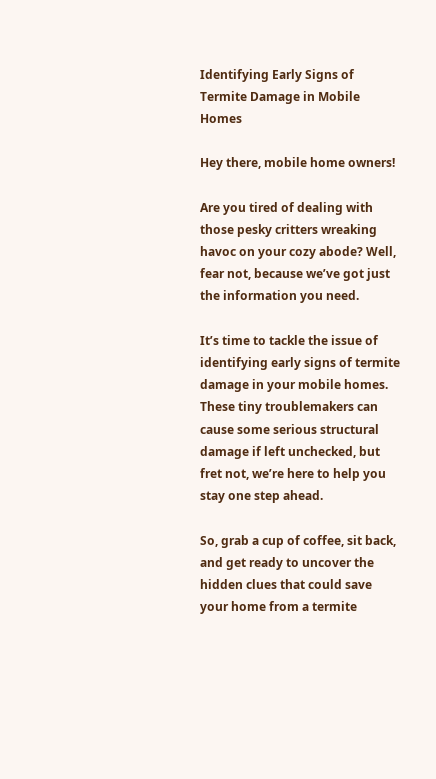Identifying Early Signs of Termite Damage in Mobile Homes

Hey there, mobile home owners!

Are you tired of dealing with those pesky critters wreaking havoc on your cozy abode? Well, fear not, because we’ve got just the information you need.

It’s time to tackle the issue of identifying early signs of termite damage in your mobile homes. These tiny troublemakers can cause some serious structural damage if left unchecked, but fret not, we’re here to help you stay one step ahead.

So, grab a cup of coffee, sit back, and get ready to uncover the hidden clues that could save your home from a termite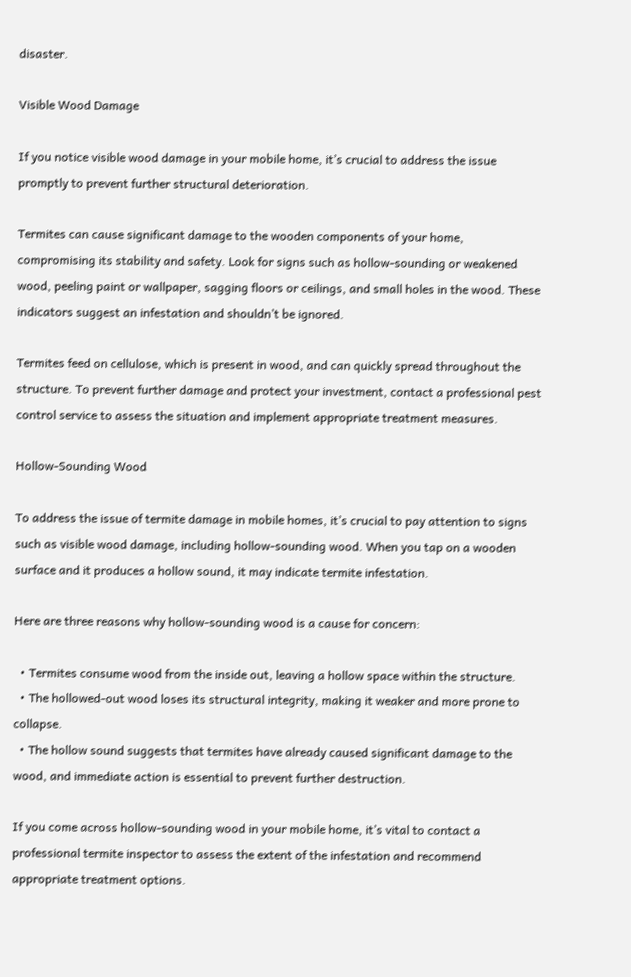disaster.

Visible Wood Damage

If you notice visible wood damage in your mobile home, it’s crucial to address the issue promptly to prevent further structural deterioration.

Termites can cause significant damage to the wooden components of your home, compromising its stability and safety. Look for signs such as hollow-sounding or weakened wood, peeling paint or wallpaper, sagging floors or ceilings, and small holes in the wood. These indicators suggest an infestation and shouldn’t be ignored.

Termites feed on cellulose, which is present in wood, and can quickly spread throughout the structure. To prevent further damage and protect your investment, contact a professional pest control service to assess the situation and implement appropriate treatment measures.

Hollow-Sounding Wood

To address the issue of termite damage in mobile homes, it’s crucial to pay attention to signs such as visible wood damage, including hollow-sounding wood. When you tap on a wooden surface and it produces a hollow sound, it may indicate termite infestation.

Here are three reasons why hollow-sounding wood is a cause for concern:

  • Termites consume wood from the inside out, leaving a hollow space within the structure.
  • The hollowed-out wood loses its structural integrity, making it weaker and more prone to collapse.
  • The hollow sound suggests that termites have already caused significant damage to the wood, and immediate action is essential to prevent further destruction.

If you come across hollow-sounding wood in your mobile home, it’s vital to contact a professional termite inspector to assess the extent of the infestation and recommend appropriate treatment options.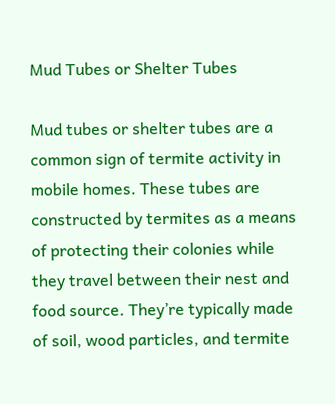Mud Tubes or Shelter Tubes

Mud tubes or shelter tubes are a common sign of termite activity in mobile homes. These tubes are constructed by termites as a means of protecting their colonies while they travel between their nest and food source. They’re typically made of soil, wood particles, and termite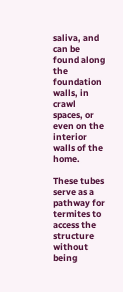saliva, and can be found along the foundation walls, in crawl spaces, or even on the interior walls of the home.

These tubes serve as a pathway for termites to access the structure without being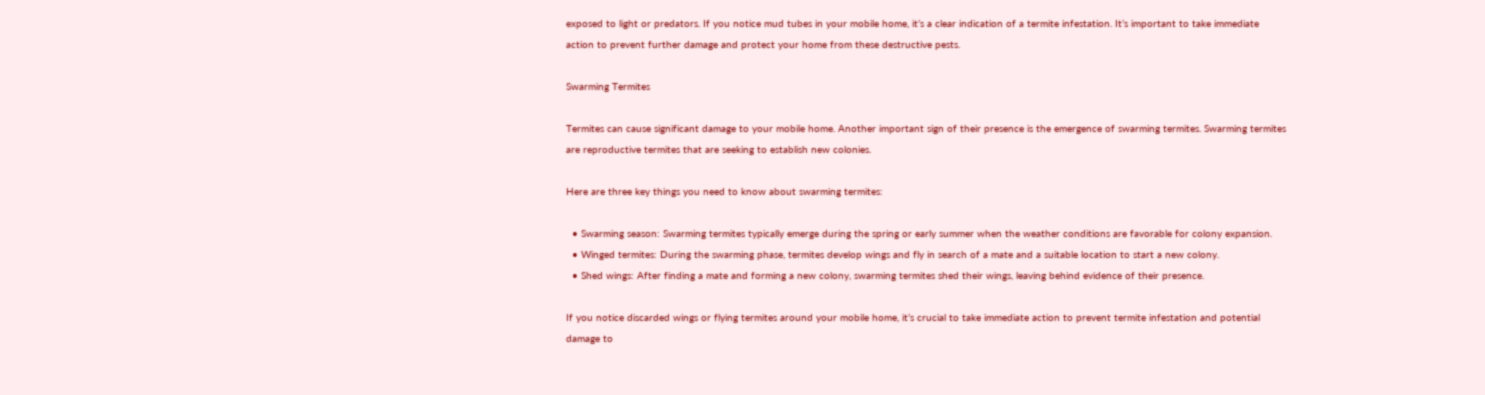exposed to light or predators. If you notice mud tubes in your mobile home, it’s a clear indication of a termite infestation. It’s important to take immediate action to prevent further damage and protect your home from these destructive pests.

Swarming Termites

Termites can cause significant damage to your mobile home. Another important sign of their presence is the emergence of swarming termites. Swarming termites are reproductive termites that are seeking to establish new colonies.

Here are three key things you need to know about swarming termites:

  • Swarming season: Swarming termites typically emerge during the spring or early summer when the weather conditions are favorable for colony expansion.
  • Winged termites: During the swarming phase, termites develop wings and fly in search of a mate and a suitable location to start a new colony.
  • Shed wings: After finding a mate and forming a new colony, swarming termites shed their wings, leaving behind evidence of their presence.

If you notice discarded wings or flying termites around your mobile home, it’s crucial to take immediate action to prevent termite infestation and potential damage to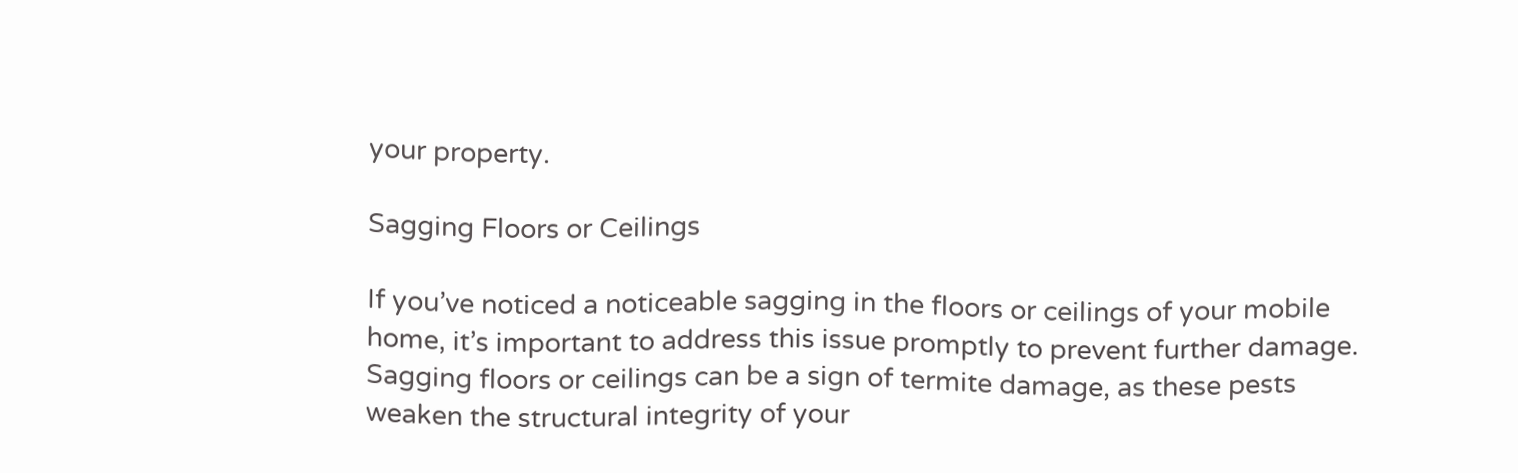your property.

Sagging Floors or Ceilings

If you’ve noticed a noticeable sagging in the floors or ceilings of your mobile home, it’s important to address this issue promptly to prevent further damage. Sagging floors or ceilings can be a sign of termite damage, as these pests weaken the structural integrity of your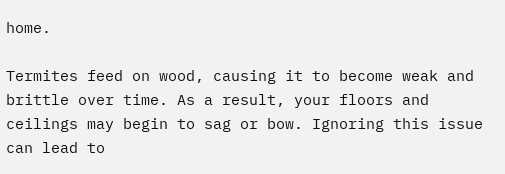home.

Termites feed on wood, causing it to become weak and brittle over time. As a result, your floors and ceilings may begin to sag or bow. Ignoring this issue can lead to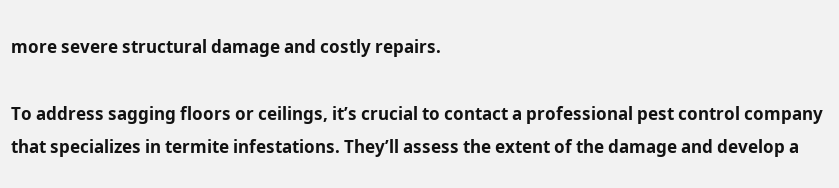more severe structural damage and costly repairs.

To address sagging floors or ceilings, it’s crucial to contact a professional pest control company that specializes in termite infestations. They’ll assess the extent of the damage and develop a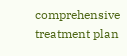comprehensive treatment plan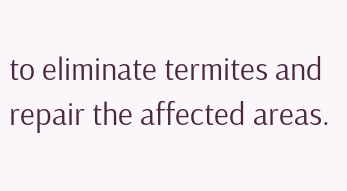to eliminate termites and repair the affected areas.